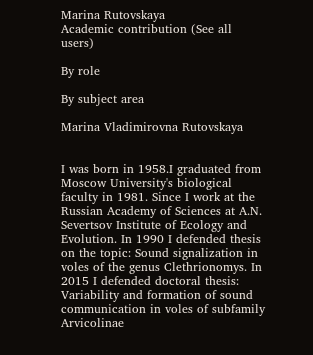Marina Rutovskaya
Academic contribution (See all users)

By role

By subject area

Marina Vladimirovna Rutovskaya


I was born in 1958.I graduated from Moscow University's biological faculty in 1981. Since I work at the Russian Academy of Sciences at A.N. Severtsov Institute of Ecology and Evolution. In 1990 I defended thesis on the topic: Sound signalization in voles of the genus Clethrionomys. In 2015 I defended doctoral thesis: Variability and formation of sound communication in voles of subfamily Arvicolinae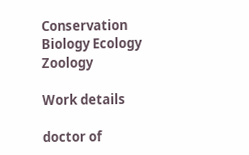Conservation Biology Ecology Zoology

Work details

doctor of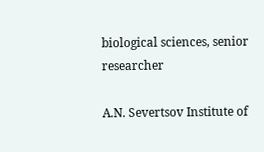biological sciences, senior researcher

A.N. Severtsov Institute of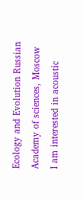Ecology and Evolution Russian Academy of sciences, Moscow
I am interested in acoustic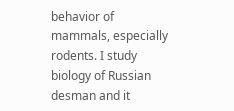behavior of mammals, especially rodents. I study biology of Russian desman and it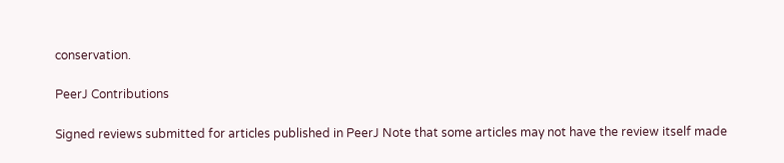conservation.

PeerJ Contributions

Signed reviews submitted for articles published in PeerJ Note that some articles may not have the review itself made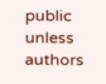public unless authors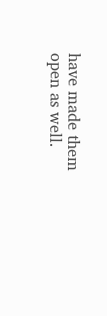have made them open as well.